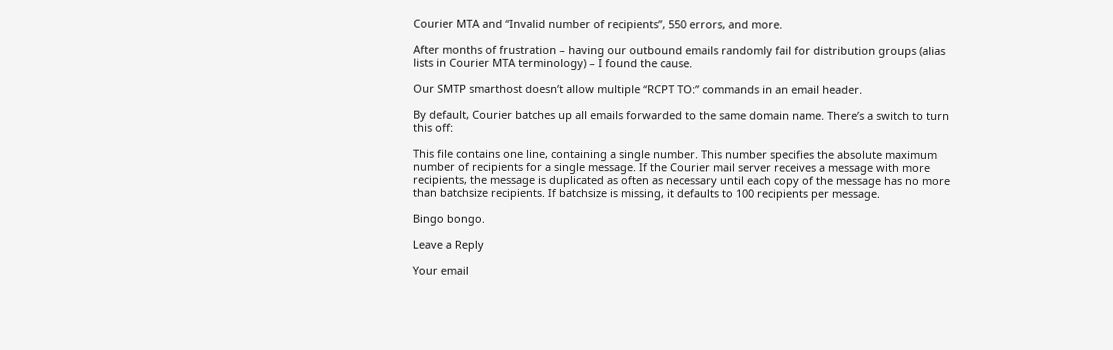Courier MTA and “Invalid number of recipients”, 550 errors, and more.

After months of frustration – having our outbound emails randomly fail for distribution groups (alias lists in Courier MTA terminology) – I found the cause.

Our SMTP smarthost doesn’t allow multiple “RCPT TO:” commands in an email header.

By default, Courier batches up all emails forwarded to the same domain name. There’s a switch to turn this off:

This file contains one line, containing a single number. This number specifies the absolute maximum number of recipients for a single message. If the Courier mail server receives a message with more recipients, the message is duplicated as often as necessary until each copy of the message has no more than batchsize recipients. If batchsize is missing, it defaults to 100 recipients per message.

Bingo bongo.

Leave a Reply

Your email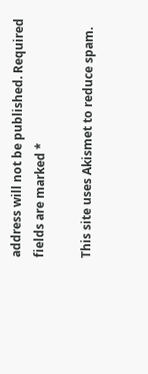address will not be published. Required fields are marked *

This site uses Akismet to reduce spam.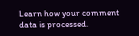Learn how your comment data is processed.